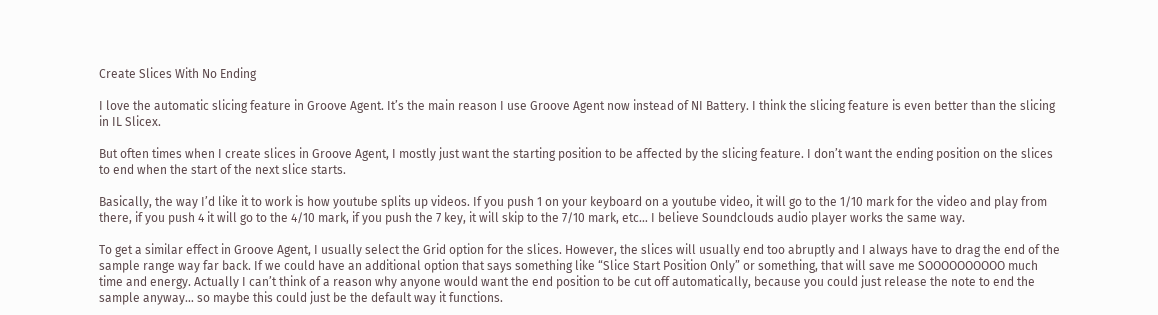Create Slices With No Ending

I love the automatic slicing feature in Groove Agent. It’s the main reason I use Groove Agent now instead of NI Battery. I think the slicing feature is even better than the slicing in IL Slicex.

But often times when I create slices in Groove Agent, I mostly just want the starting position to be affected by the slicing feature. I don’t want the ending position on the slices to end when the start of the next slice starts.

Basically, the way I’d like it to work is how youtube splits up videos. If you push 1 on your keyboard on a youtube video, it will go to the 1/10 mark for the video and play from there, if you push 4 it will go to the 4/10 mark, if you push the 7 key, it will skip to the 7/10 mark, etc… I believe Soundclouds audio player works the same way.

To get a similar effect in Groove Agent, I usually select the Grid option for the slices. However, the slices will usually end too abruptly and I always have to drag the end of the sample range way far back. If we could have an additional option that says something like “Slice Start Position Only” or something, that will save me SOOOOOOOOOO much time and energy. Actually I can’t think of a reason why anyone would want the end position to be cut off automatically, because you could just release the note to end the sample anyway… so maybe this could just be the default way it functions.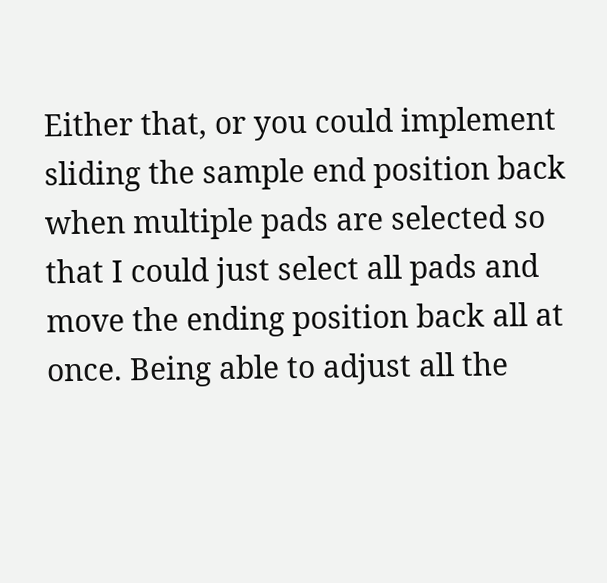Either that, or you could implement sliding the sample end position back when multiple pads are selected so that I could just select all pads and move the ending position back all at once. Being able to adjust all the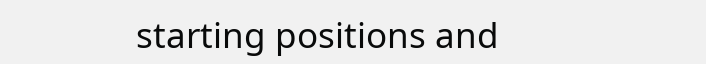starting positions and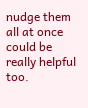nudge them all at once could be really helpful too.